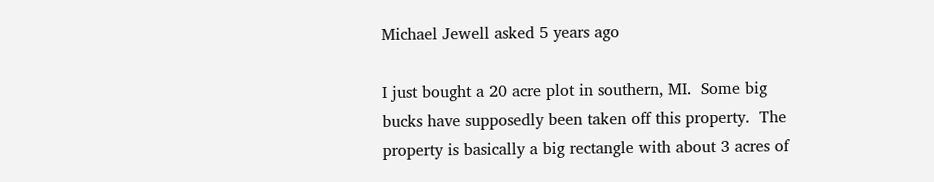Michael Jewell asked 5 years ago

I just bought a 20 acre plot in southern, MI.  Some big bucks have supposedly been taken off this property.  The property is basically a big rectangle with about 3 acres of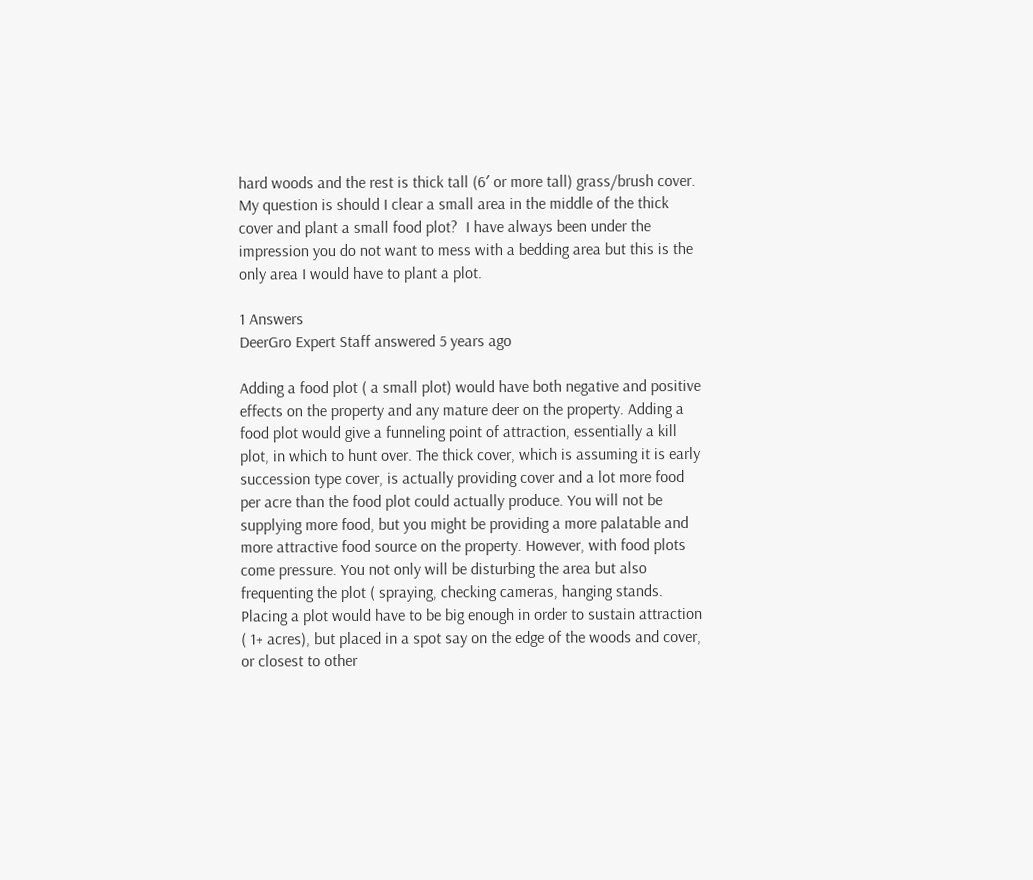hard woods and the rest is thick tall (6′ or more tall) grass/brush cover.
My question is should I clear a small area in the middle of the thick cover and plant a small food plot?  I have always been under the impression you do not want to mess with a bedding area but this is the only area I would have to plant a plot.

1 Answers
DeerGro Expert Staff answered 5 years ago

Adding a food plot ( a small plot) would have both negative and positive effects on the property and any mature deer on the property. Adding a food plot would give a funneling point of attraction, essentially a kill plot, in which to hunt over. The thick cover, which is assuming it is early succession type cover, is actually providing cover and a lot more food per acre than the food plot could actually produce. You will not be supplying more food, but you might be providing a more palatable and more attractive food source on the property. However, with food plots come pressure. You not only will be disturbing the area but also frequenting the plot ( spraying, checking cameras, hanging stands. Placing a plot would have to be big enough in order to sustain attraction ( 1+ acres), but placed in a spot say on the edge of the woods and cover, or closest to other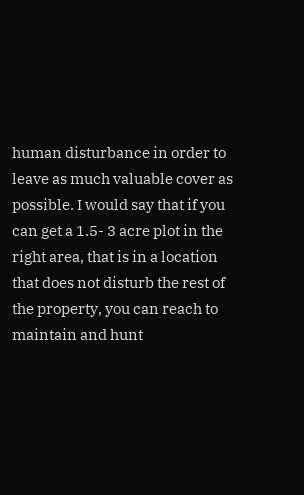human disturbance in order to leave as much valuable cover as possible. I would say that if you can get a 1.5- 3 acre plot in the right area, that is in a location that does not disturb the rest of the property, you can reach to maintain and hunt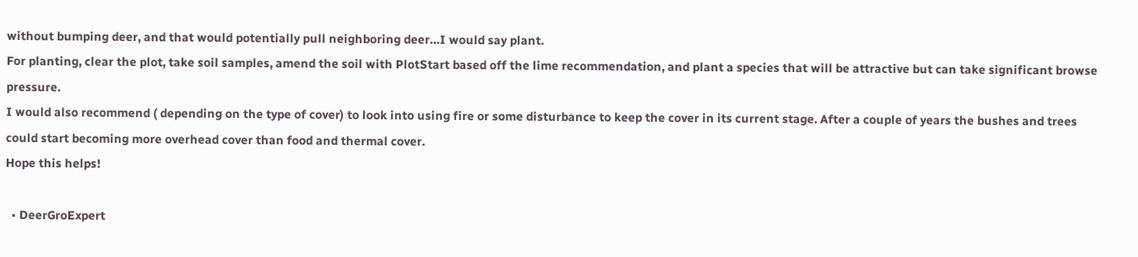without bumping deer, and that would potentially pull neighboring deer…I would say plant.
For planting, clear the plot, take soil samples, amend the soil with PlotStart based off the lime recommendation, and plant a species that will be attractive but can take significant browse pressure.
I would also recommend ( depending on the type of cover) to look into using fire or some disturbance to keep the cover in its current stage. After a couple of years the bushes and trees could start becoming more overhead cover than food and thermal cover.
Hope this helps!

  • DeerGroExpert